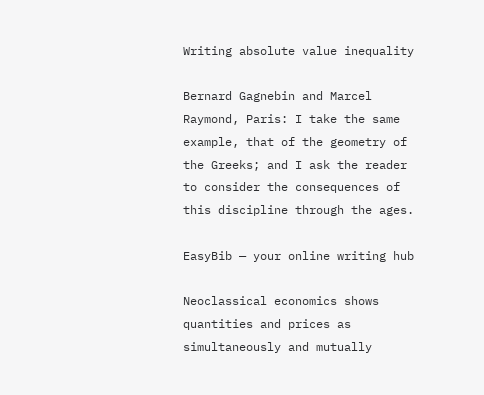Writing absolute value inequality

Bernard Gagnebin and Marcel Raymond, Paris: I take the same example, that of the geometry of the Greeks; and I ask the reader to consider the consequences of this discipline through the ages.

EasyBib — your online writing hub

Neoclassical economics shows quantities and prices as simultaneously and mutually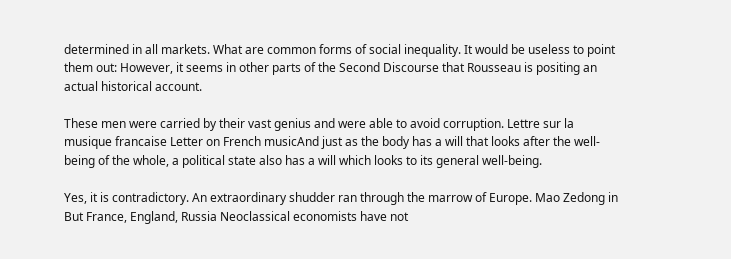determined in all markets. What are common forms of social inequality. It would be useless to point them out: However, it seems in other parts of the Second Discourse that Rousseau is positing an actual historical account.

These men were carried by their vast genius and were able to avoid corruption. Lettre sur la musique francaise Letter on French musicAnd just as the body has a will that looks after the well-being of the whole, a political state also has a will which looks to its general well-being.

Yes, it is contradictory. An extraordinary shudder ran through the marrow of Europe. Mao Zedong in But France, England, Russia Neoclassical economists have not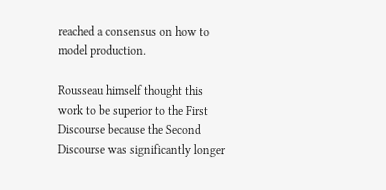reached a consensus on how to model production.

Rousseau himself thought this work to be superior to the First Discourse because the Second Discourse was significantly longer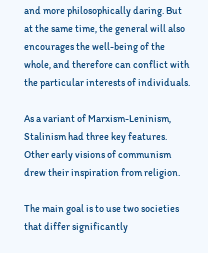and more philosophically daring. But at the same time, the general will also encourages the well-being of the whole, and therefore can conflict with the particular interests of individuals.

As a variant of Marxism-Leninism, Stalinism had three key features. Other early visions of communism drew their inspiration from religion.

The main goal is to use two societies that differ significantly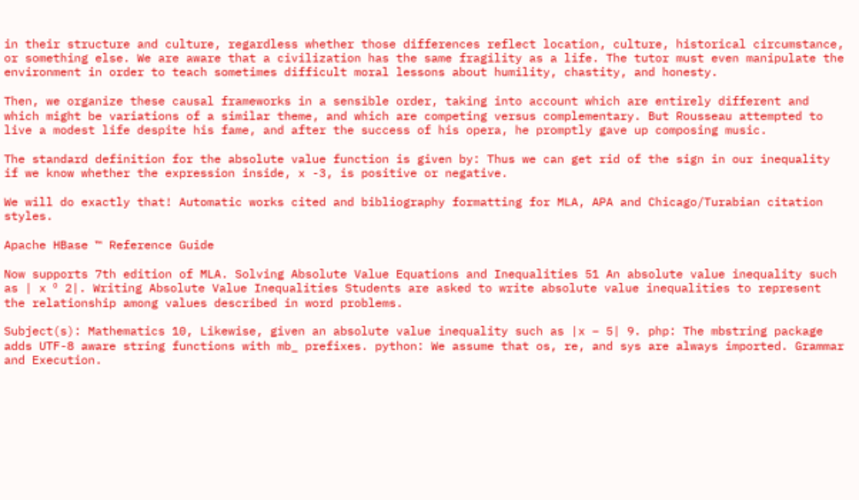in their structure and culture, regardless whether those differences reflect location, culture, historical circumstance, or something else. We are aware that a civilization has the same fragility as a life. The tutor must even manipulate the environment in order to teach sometimes difficult moral lessons about humility, chastity, and honesty.

Then, we organize these causal frameworks in a sensible order, taking into account which are entirely different and which might be variations of a similar theme, and which are competing versus complementary. But Rousseau attempted to live a modest life despite his fame, and after the success of his opera, he promptly gave up composing music.

The standard definition for the absolute value function is given by: Thus we can get rid of the sign in our inequality if we know whether the expression inside, x -3, is positive or negative.

We will do exactly that! Automatic works cited and bibliography formatting for MLA, APA and Chicago/Turabian citation styles.

Apache HBase ™ Reference Guide

Now supports 7th edition of MLA. Solving Absolute Value Equations and Inequalities 51 An absolute value inequality such as | x º 2|. Writing Absolute Value Inequalities Students are asked to write absolute value inequalities to represent the relationship among values described in word problems.

Subject(s): Mathematics 10, Likewise, given an absolute value inequality such as |x – 5| 9. php: The mbstring package adds UTF-8 aware string functions with mb_ prefixes. python: We assume that os, re, and sys are always imported. Grammar and Execution.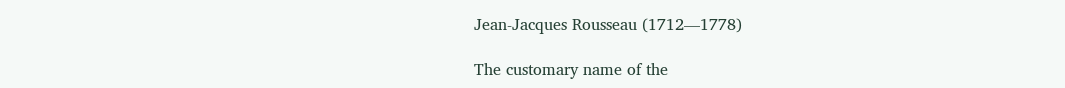Jean-Jacques Rousseau (1712—1778)

The customary name of the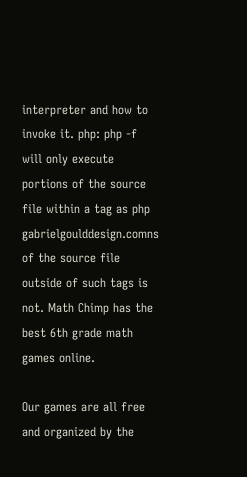interpreter and how to invoke it. php: php -f will only execute portions of the source file within a tag as php gabrielgoulddesign.comns of the source file outside of such tags is not. Math Chimp has the best 6th grade math games online.

Our games are all free and organized by the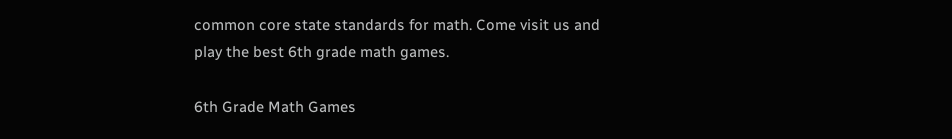common core state standards for math. Come visit us and play the best 6th grade math games.

6th Grade Math Games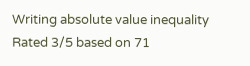Writing absolute value inequality
Rated 3/5 based on 71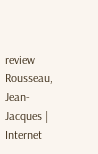review
Rousseau, Jean-Jacques | Internet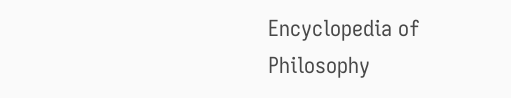Encyclopedia of Philosophy